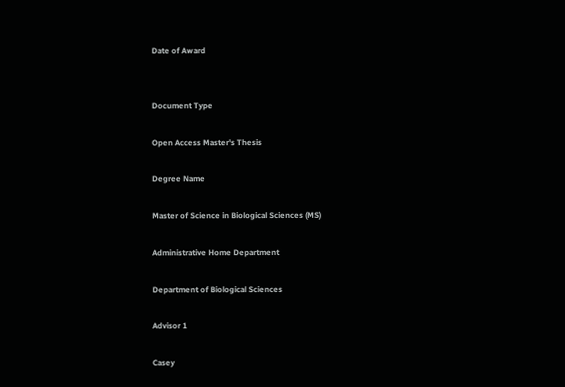Date of Award


Document Type

Open Access Master's Thesis

Degree Name

Master of Science in Biological Sciences (MS)

Administrative Home Department

Department of Biological Sciences

Advisor 1

Casey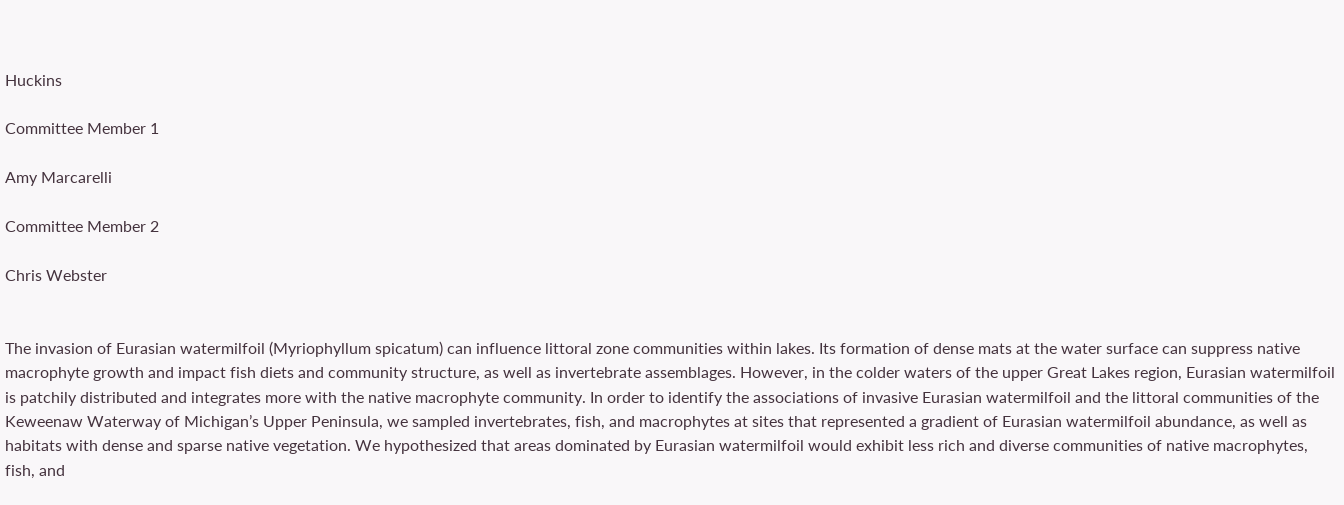Huckins

Committee Member 1

Amy Marcarelli

Committee Member 2

Chris Webster


The invasion of Eurasian watermilfoil (Myriophyllum spicatum) can influence littoral zone communities within lakes. Its formation of dense mats at the water surface can suppress native macrophyte growth and impact fish diets and community structure, as well as invertebrate assemblages. However, in the colder waters of the upper Great Lakes region, Eurasian watermilfoil is patchily distributed and integrates more with the native macrophyte community. In order to identify the associations of invasive Eurasian watermilfoil and the littoral communities of the Keweenaw Waterway of Michigan’s Upper Peninsula, we sampled invertebrates, fish, and macrophytes at sites that represented a gradient of Eurasian watermilfoil abundance, as well as habitats with dense and sparse native vegetation. We hypothesized that areas dominated by Eurasian watermilfoil would exhibit less rich and diverse communities of native macrophytes, fish, and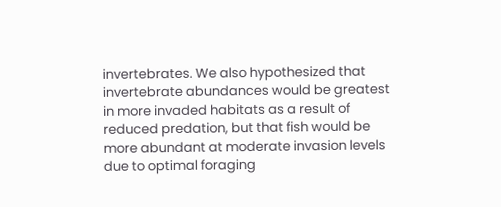invertebrates. We also hypothesized that invertebrate abundances would be greatest in more invaded habitats as a result of reduced predation, but that fish would be more abundant at moderate invasion levels due to optimal foraging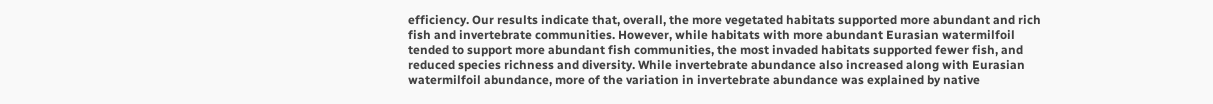efficiency. Our results indicate that, overall, the more vegetated habitats supported more abundant and rich fish and invertebrate communities. However, while habitats with more abundant Eurasian watermilfoil tended to support more abundant fish communities, the most invaded habitats supported fewer fish, and reduced species richness and diversity. While invertebrate abundance also increased along with Eurasian watermilfoil abundance, more of the variation in invertebrate abundance was explained by native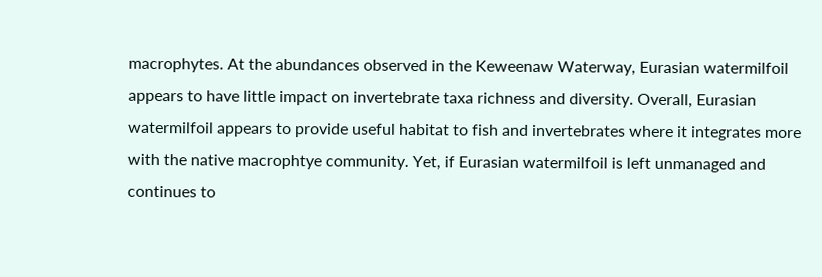macrophytes. At the abundances observed in the Keweenaw Waterway, Eurasian watermilfoil appears to have little impact on invertebrate taxa richness and diversity. Overall, Eurasian watermilfoil appears to provide useful habitat to fish and invertebrates where it integrates more with the native macrophtye community. Yet, if Eurasian watermilfoil is left unmanaged and continues to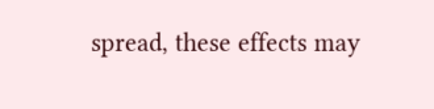spread, these effects may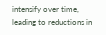intensify over time, leading to reductions in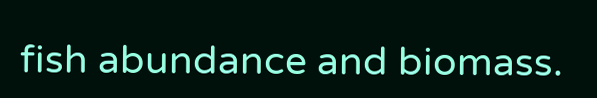fish abundance and biomass.